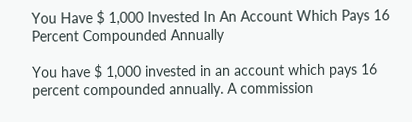You Have $ 1,000 Invested In An Account Which Pays 16 Percent Compounded Annually

You have $ 1,000 invested in an account which pays 16 percent compounded annually. A commission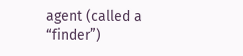agent (called a “finder”)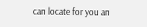can locate for you an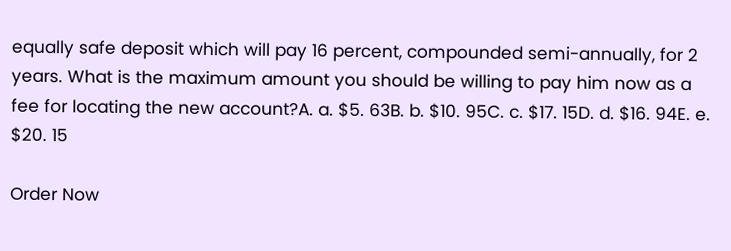equally safe deposit which will pay 16 percent, compounded semi-annually, for 2 years. What is the maximum amount you should be willing to pay him now as a fee for locating the new account?A. a. $5. 63B. b. $10. 95C. c. $17. 15D. d. $16. 94E. e. $20. 15

Order Now